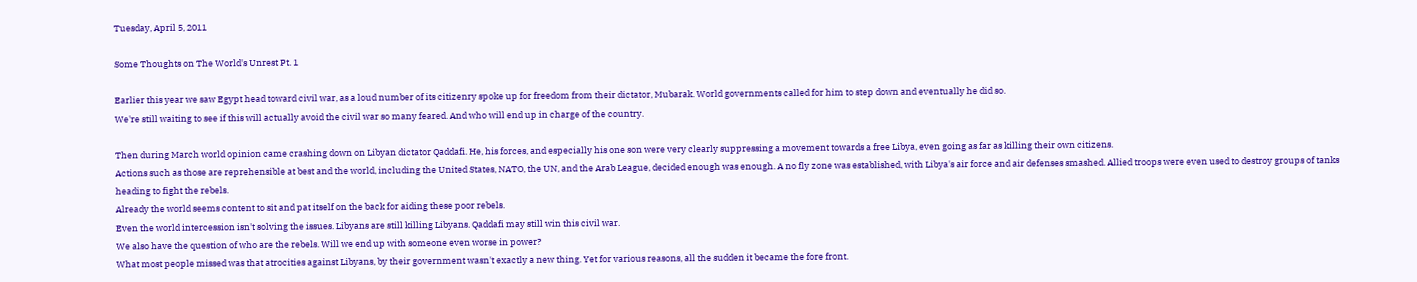Tuesday, April 5, 2011

Some Thoughts on The World's Unrest Pt. 1

Earlier this year we saw Egypt head toward civil war, as a loud number of its citizenry spoke up for freedom from their dictator, Mubarak. World governments called for him to step down and eventually he did so.
We're still waiting to see if this will actually avoid the civil war so many feared. And who will end up in charge of the country.

Then during March world opinion came crashing down on Libyan dictator Qaddafi. He, his forces, and especially his one son were very clearly suppressing a movement towards a free Libya, even going as far as killing their own citizens.
Actions such as those are reprehensible at best and the world, including the United States, NATO, the UN, and the Arab League, decided enough was enough. A no fly zone was established, with Libya's air force and air defenses smashed. Allied troops were even used to destroy groups of tanks heading to fight the rebels.
Already the world seems content to sit and pat itself on the back for aiding these poor rebels.
Even the world intercession isn't solving the issues. Libyans are still killing Libyans. Qaddafi may still win this civil war.
We also have the question of who are the rebels. Will we end up with someone even worse in power?
What most people missed was that atrocities against Libyans, by their government wasn't exactly a new thing. Yet for various reasons, all the sudden it became the fore front.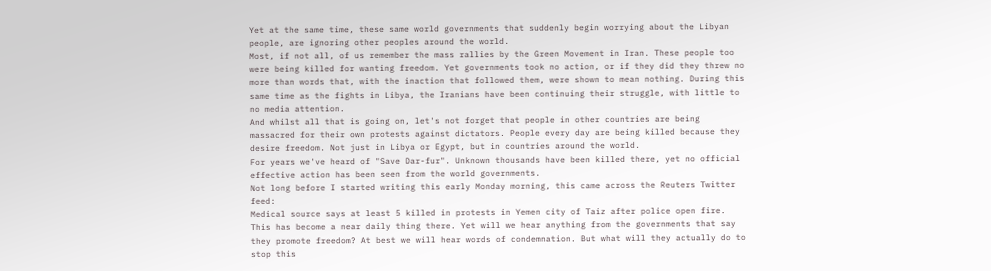Yet at the same time, these same world governments that suddenly begin worrying about the Libyan people, are ignoring other peoples around the world.
Most, if not all, of us remember the mass rallies by the Green Movement in Iran. These people too were being killed for wanting freedom. Yet governments took no action, or if they did they threw no more than words that, with the inaction that followed them, were shown to mean nothing. During this same time as the fights in Libya, the Iranians have been continuing their struggle, with little to no media attention.
And whilst all that is going on, let's not forget that people in other countries are being massacred for their own protests against dictators. People every day are being killed because they desire freedom. Not just in Libya or Egypt, but in countries around the world.
For years we've heard of "Save Dar-fur". Unknown thousands have been killed there, yet no official effective action has been seen from the world governments.
Not long before I started writing this early Monday morning, this came across the Reuters Twitter feed:
Medical source says at least 5 killed in protests in Yemen city of Taiz after police open fire.
This has become a near daily thing there. Yet will we hear anything from the governments that say they promote freedom? At best we will hear words of condemnation. But what will they actually do to stop this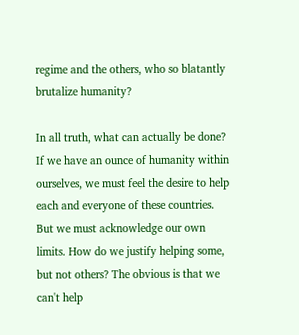regime and the others, who so blatantly brutalize humanity?

In all truth, what can actually be done? If we have an ounce of humanity within ourselves, we must feel the desire to help each and everyone of these countries. But we must acknowledge our own limits. How do we justify helping some, but not others? The obvious is that we can't help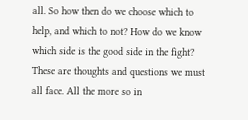all. So how then do we choose which to help, and which to not? How do we know which side is the good side in the fight? These are thoughts and questions we must all face. All the more so in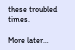these troubled times.

More later…